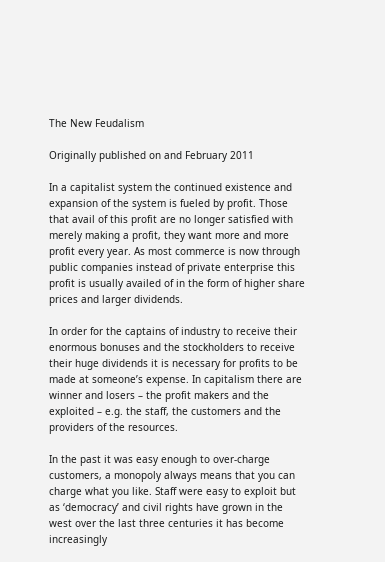The New Feudalism

Originally published on and February 2011

In a capitalist system the continued existence and expansion of the system is fueled by profit. Those that avail of this profit are no longer satisfied with merely making a profit, they want more and more profit every year. As most commerce is now through public companies instead of private enterprise this profit is usually availed of in the form of higher share prices and larger dividends.

In order for the captains of industry to receive their enormous bonuses and the stockholders to receive their huge dividends it is necessary for profits to be made at someone’s expense. In capitalism there are winner and losers – the profit makers and the exploited – e.g. the staff, the customers and the providers of the resources.

In the past it was easy enough to over-charge customers, a monopoly always means that you can charge what you like. Staff were easy to exploit but as ‘democracy’ and civil rights have grown in the west over the last three centuries it has become increasingly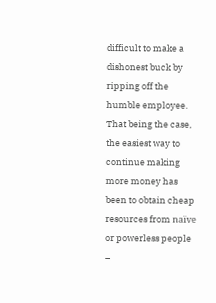difficult to make a dishonest buck by ripping off the humble employee. That being the case, the easiest way to continue making more money has been to obtain cheap resources from naïve or powerless people –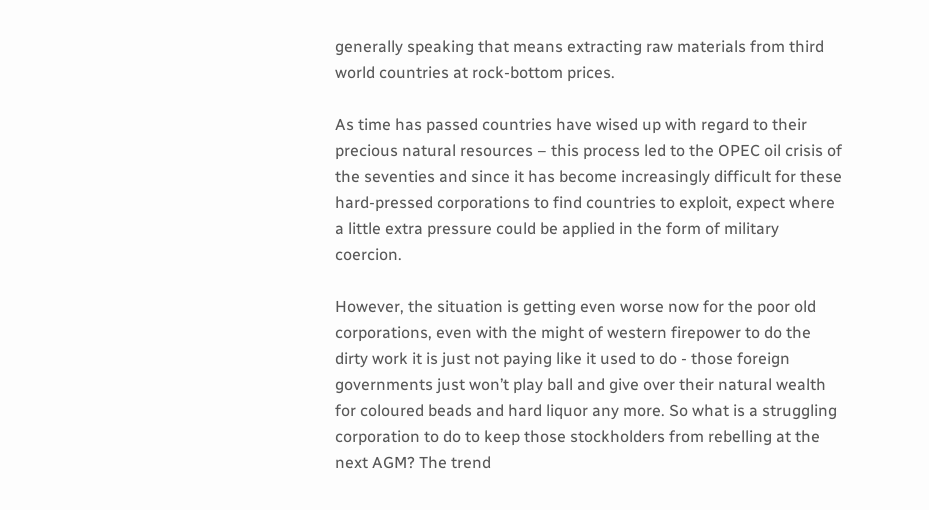generally speaking that means extracting raw materials from third world countries at rock-bottom prices.

As time has passed countries have wised up with regard to their precious natural resources – this process led to the OPEC oil crisis of the seventies and since it has become increasingly difficult for these hard-pressed corporations to find countries to exploit, expect where a little extra pressure could be applied in the form of military coercion.

However, the situation is getting even worse now for the poor old corporations, even with the might of western firepower to do the dirty work it is just not paying like it used to do - those foreign governments just won’t play ball and give over their natural wealth for coloured beads and hard liquor any more. So what is a struggling corporation to do to keep those stockholders from rebelling at the next AGM? The trend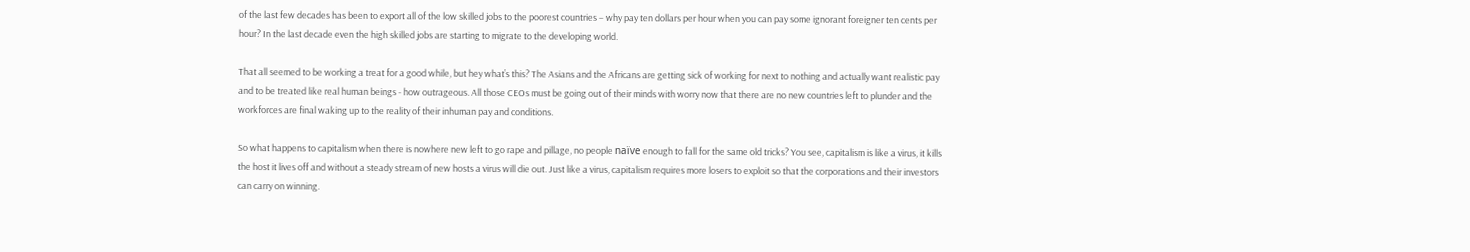of the last few decades has been to export all of the low skilled jobs to the poorest countries – why pay ten dollars per hour when you can pay some ignorant foreigner ten cents per hour? In the last decade even the high skilled jobs are starting to migrate to the developing world.

That all seemed to be working a treat for a good while, but hey what’s this? The Asians and the Africans are getting sick of working for next to nothing and actually want realistic pay and to be treated like real human beings - how outrageous. All those CEOs must be going out of their minds with worry now that there are no new countries left to plunder and the workforces are final waking up to the reality of their inhuman pay and conditions.

So what happens to capitalism when there is nowhere new left to go rape and pillage, no people naïve enough to fall for the same old tricks? You see, capitalism is like a virus, it kills the host it lives off and without a steady stream of new hosts a virus will die out. Just like a virus, capitalism requires more losers to exploit so that the corporations and their investors can carry on winning.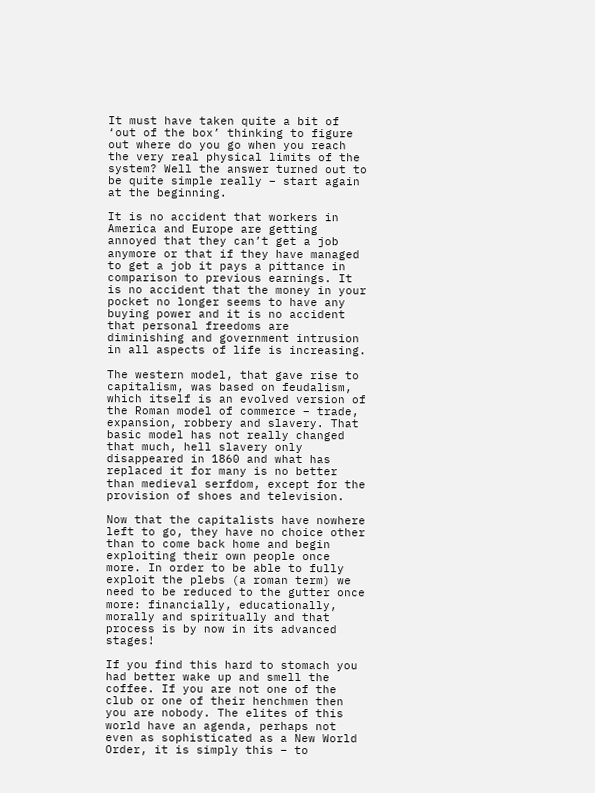It must have taken quite a bit of ‘out of the box’ thinking to figure out where do you go when you reach the very real physical limits of the system? Well the answer turned out to be quite simple really – start again at the beginning.

It is no accident that workers in America and Europe are getting annoyed that they can’t get a job anymore or that if they have managed to get a job it pays a pittance in comparison to previous earnings. It is no accident that the money in your pocket no longer seems to have any buying power and it is no accident that personal freedoms are diminishing and government intrusion in all aspects of life is increasing.

The western model, that gave rise to capitalism, was based on feudalism, which itself is an evolved version of the Roman model of commerce – trade, expansion, robbery and slavery. That basic model has not really changed that much, hell slavery only disappeared in 1860 and what has replaced it for many is no better than medieval serfdom, except for the provision of shoes and television.

Now that the capitalists have nowhere left to go, they have no choice other than to come back home and begin exploiting their own people once more. In order to be able to fully exploit the plebs (a roman term) we need to be reduced to the gutter once more: financially, educationally, morally and spiritually and that process is by now in its advanced stages!

If you find this hard to stomach you had better wake up and smell the coffee. If you are not one of the club or one of their henchmen then you are nobody. The elites of this world have an agenda, perhaps not even as sophisticated as a New World Order, it is simply this – to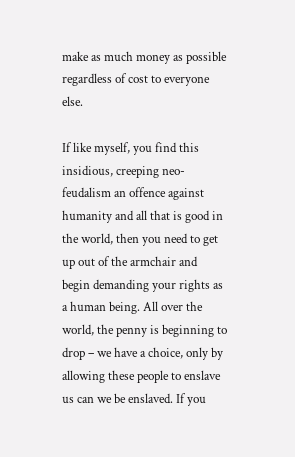make as much money as possible regardless of cost to everyone else.

If like myself, you find this insidious, creeping neo-feudalism an offence against humanity and all that is good in the world, then you need to get up out of the armchair and begin demanding your rights as a human being. All over the world, the penny is beginning to drop – we have a choice, only by allowing these people to enslave us can we be enslaved. If you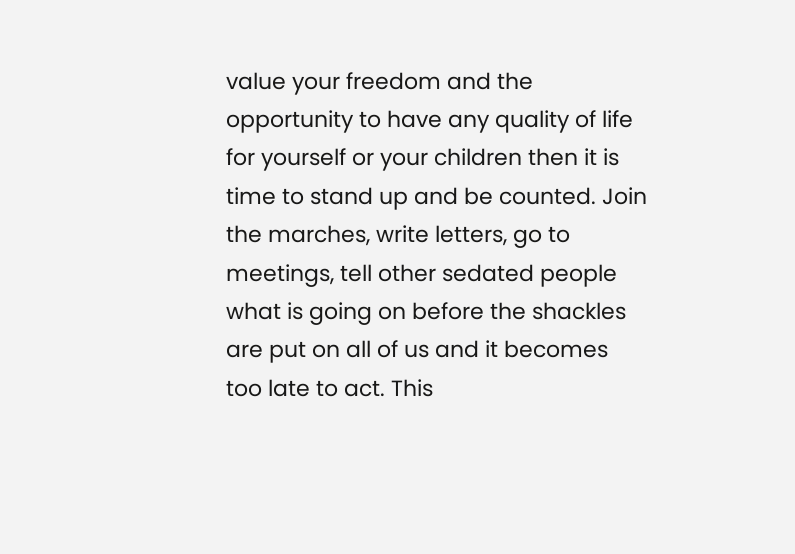value your freedom and the opportunity to have any quality of life for yourself or your children then it is time to stand up and be counted. Join the marches, write letters, go to meetings, tell other sedated people what is going on before the shackles are put on all of us and it becomes too late to act. This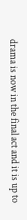drama is now in the final act and it is up to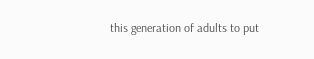this generation of adults to put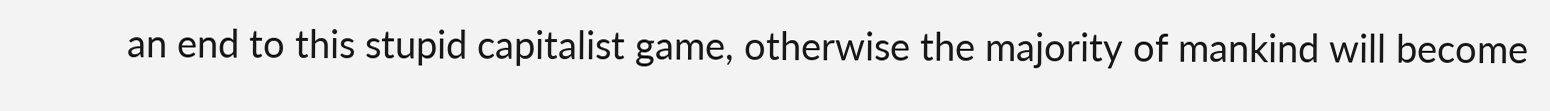an end to this stupid capitalist game, otherwise the majority of mankind will become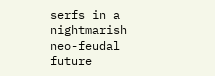serfs in a nightmarish neo-feudal future